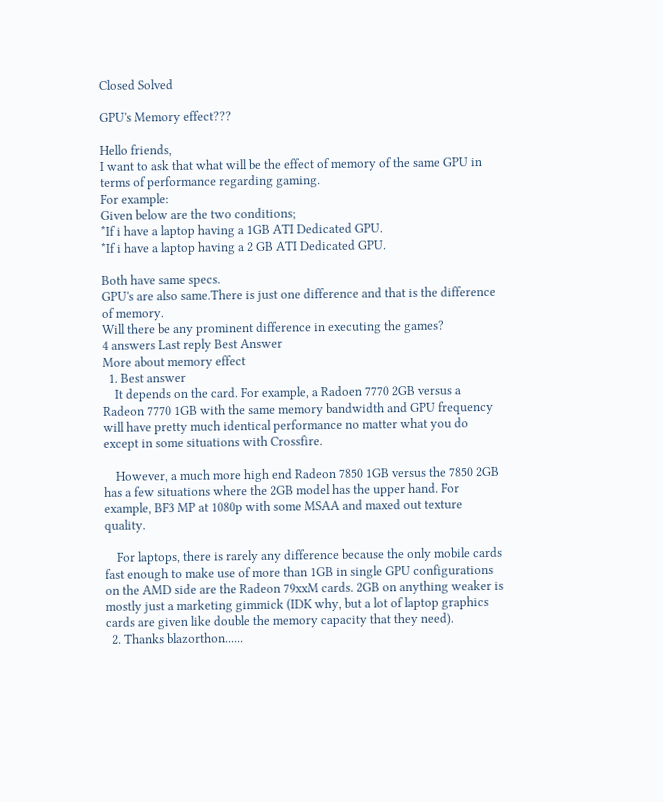Closed Solved

GPU's Memory effect???

Hello friends,
I want to ask that what will be the effect of memory of the same GPU in terms of performance regarding gaming.
For example:
Given below are the two conditions;
*If i have a laptop having a 1GB ATI Dedicated GPU.
*If i have a laptop having a 2 GB ATI Dedicated GPU.

Both have same specs.
GPU's are also same.There is just one difference and that is the difference of memory.
Will there be any prominent difference in executing the games?
4 answers Last reply Best Answer
More about memory effect
  1. Best answer
    It depends on the card. For example, a Radoen 7770 2GB versus a Radeon 7770 1GB with the same memory bandwidth and GPU frequency will have pretty much identical performance no matter what you do except in some situations with Crossfire.

    However, a much more high end Radeon 7850 1GB versus the 7850 2GB has a few situations where the 2GB model has the upper hand. For example, BF3 MP at 1080p with some MSAA and maxed out texture quality.

    For laptops, there is rarely any difference because the only mobile cards fast enough to make use of more than 1GB in single GPU configurations on the AMD side are the Radeon 79xxM cards. 2GB on anything weaker is mostly just a marketing gimmick (IDK why, but a lot of laptop graphics cards are given like double the memory capacity that they need).
  2. Thanks blazorthon......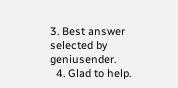3. Best answer selected by geniusender.
  4. Glad to help.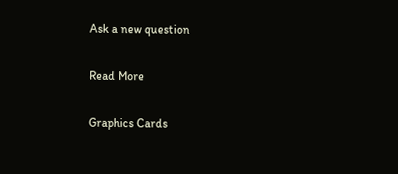Ask a new question

Read More

Graphics Cards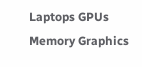Laptops GPUs Memory Graphics